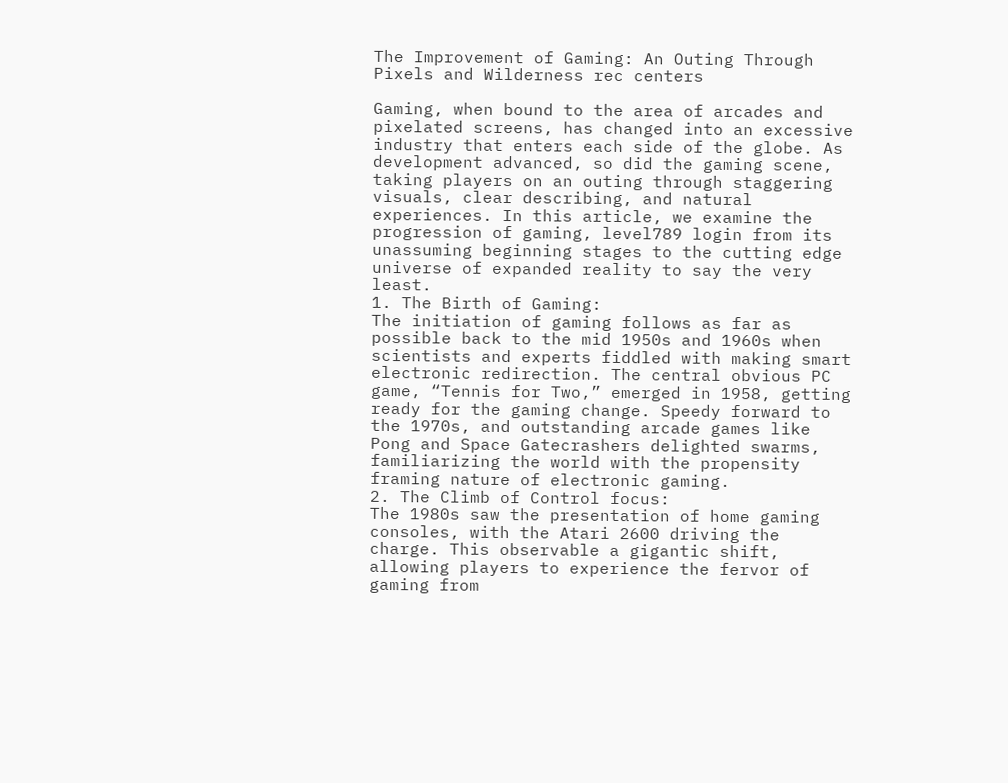The Improvement of Gaming: An Outing Through Pixels and Wilderness rec centers

Gaming, when bound to the area of arcades and pixelated screens, has changed into an excessive industry that enters each side of the globe. As development advanced, so did the gaming scene, taking players on an outing through staggering visuals, clear describing, and natural experiences. In this article, we examine the progression of gaming, level789 login from its unassuming beginning stages to the cutting edge universe of expanded reality to say the very least.
1. The Birth of Gaming:
The initiation of gaming follows as far as possible back to the mid 1950s and 1960s when scientists and experts fiddled with making smart electronic redirection. The central obvious PC game, “Tennis for Two,” emerged in 1958, getting ready for the gaming change. Speedy forward to the 1970s, and outstanding arcade games like Pong and Space Gatecrashers delighted swarms, familiarizing the world with the propensity framing nature of electronic gaming.
2. The Climb of Control focus:
The 1980s saw the presentation of home gaming consoles, with the Atari 2600 driving the charge. This observable a gigantic shift, allowing players to experience the fervor of gaming from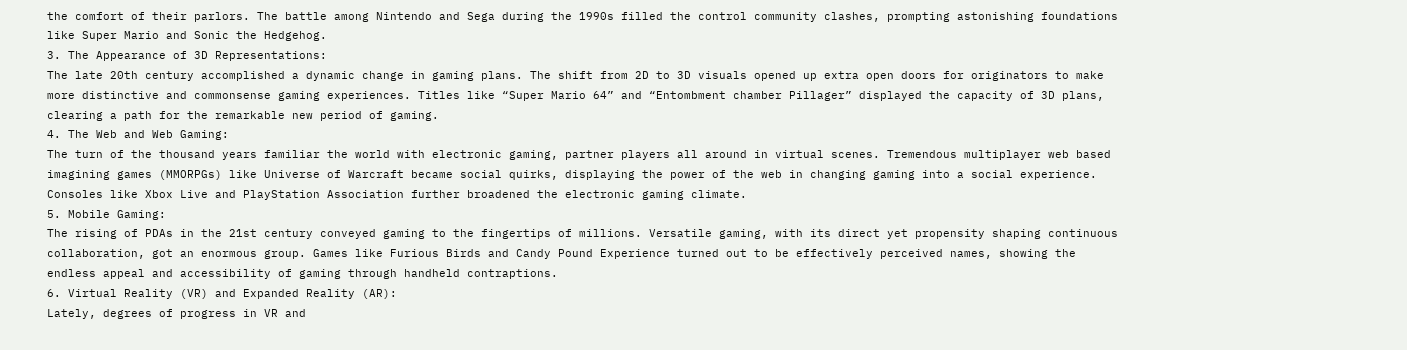the comfort of their parlors. The battle among Nintendo and Sega during the 1990s filled the control community clashes, prompting astonishing foundations like Super Mario and Sonic the Hedgehog.
3. The Appearance of 3D Representations:
The late 20th century accomplished a dynamic change in gaming plans. The shift from 2D to 3D visuals opened up extra open doors for originators to make more distinctive and commonsense gaming experiences. Titles like “Super Mario 64” and “Entombment chamber Pillager” displayed the capacity of 3D plans, clearing a path for the remarkable new period of gaming.
4. The Web and Web Gaming:
The turn of the thousand years familiar the world with electronic gaming, partner players all around in virtual scenes. Tremendous multiplayer web based imagining games (MMORPGs) like Universe of Warcraft became social quirks, displaying the power of the web in changing gaming into a social experience. Consoles like Xbox Live and PlayStation Association further broadened the electronic gaming climate.
5. Mobile Gaming:
The rising of PDAs in the 21st century conveyed gaming to the fingertips of millions. Versatile gaming, with its direct yet propensity shaping continuous collaboration, got an enormous group. Games like Furious Birds and Candy Pound Experience turned out to be effectively perceived names, showing the endless appeal and accessibility of gaming through handheld contraptions.
6. Virtual Reality (VR) and Expanded Reality (AR):
Lately, degrees of progress in VR and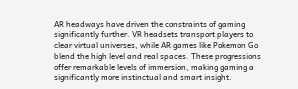AR headways have driven the constraints of gaming significantly further. VR headsets transport players to clear virtual universes, while AR games like Pokemon Go blend the high level and real spaces. These progressions offer remarkable levels of immersion, making gaming a significantly more instinctual and smart insight.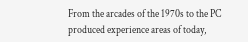From the arcades of the 1970s to the PC produced experience areas of today,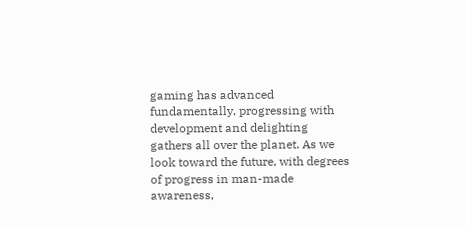gaming has advanced fundamentally, progressing with development and delighting gathers all over the planet. As we look toward the future, with degrees of progress in man-made awareness,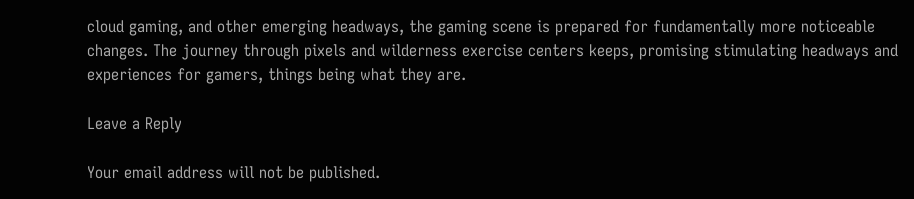cloud gaming, and other emerging headways, the gaming scene is prepared for fundamentally more noticeable changes. The journey through pixels and wilderness exercise centers keeps, promising stimulating headways and experiences for gamers, things being what they are.

Leave a Reply

Your email address will not be published.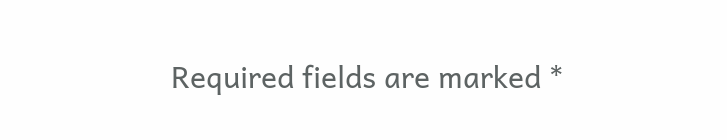Required fields are marked *